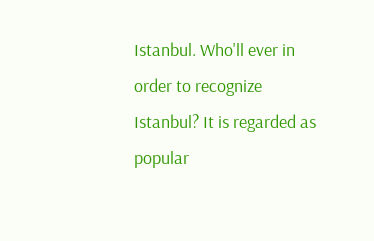Istanbul. Who'll ever in order to recognize Istanbul? It is regarded as popular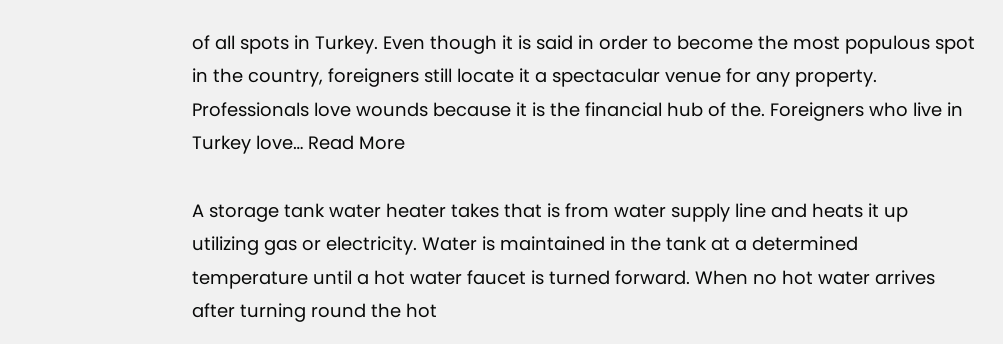of all spots in Turkey. Even though it is said in order to become the most populous spot in the country, foreigners still locate it a spectacular venue for any property. Professionals love wounds because it is the financial hub of the. Foreigners who live in Turkey love… Read More

A storage tank water heater takes that is from water supply line and heats it up utilizing gas or electricity. Water is maintained in the tank at a determined temperature until a hot water faucet is turned forward. When no hot water arrives after turning round the hot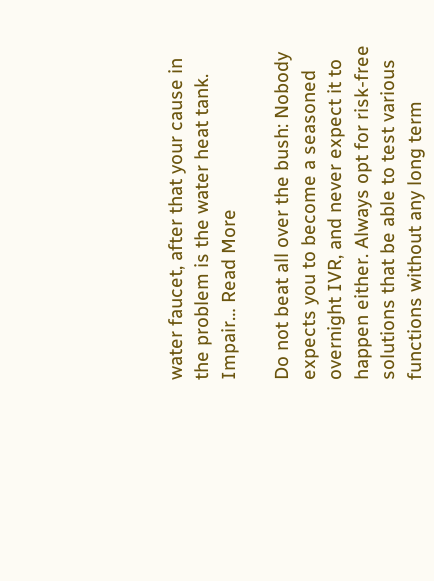water faucet, after that your cause in the problem is the water heat tank. Impair… Read More

Do not beat all over the bush: Nobody expects you to become a seasoned overnight IVR, and never expect it to happen either. Always opt for risk-free solutions that be able to test various functions without any long term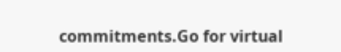commitments.Go for virtual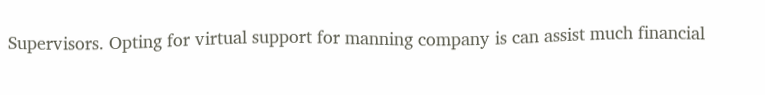Supervisors. Opting for virtual support for manning company is can assist much financial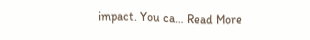impact. You ca… Read More